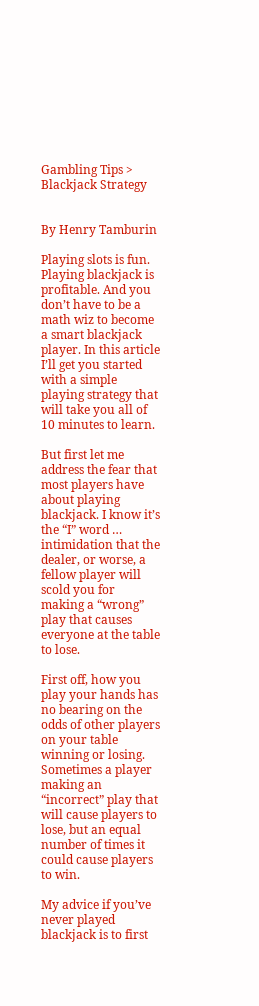Gambling Tips > Blackjack Strategy


By Henry Tamburin

Playing slots is fun. Playing blackjack is profitable. And you don’t have to be a math wiz to become a smart blackjack player. In this article I’ll get you started with a simple playing strategy that will take you all of 10 minutes to learn.

But first let me address the fear that most players have about playing blackjack. I know it’s the “I” word … intimidation that the dealer, or worse, a fellow player will scold you for making a “wrong” play that causes everyone at the table to lose.

First off, how you play your hands has no bearing on the odds of other players on your table winning or losing. Sometimes a player making an “incorrect” play that will cause players to lose, but an equal number of times it could cause players to win.

My advice if you’ve never played blackjack is to first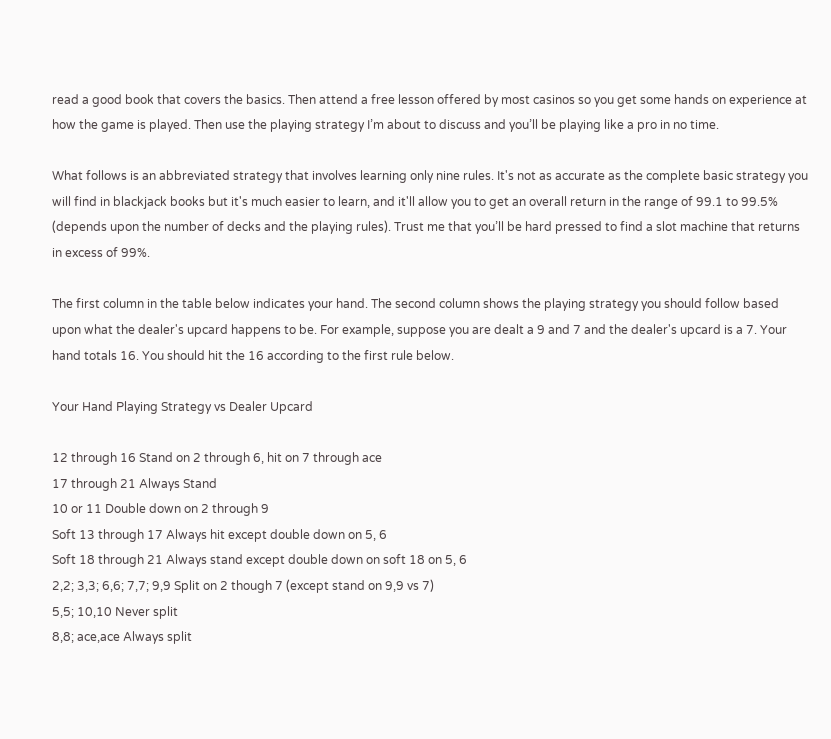read a good book that covers the basics. Then attend a free lesson offered by most casinos so you get some hands on experience at how the game is played. Then use the playing strategy I’m about to discuss and you’ll be playing like a pro in no time.

What follows is an abbreviated strategy that involves learning only nine rules. It's not as accurate as the complete basic strategy you will find in blackjack books but it's much easier to learn, and it'll allow you to get an overall return in the range of 99.1 to 99.5% (depends upon the number of decks and the playing rules). Trust me that you’ll be hard pressed to find a slot machine that returns in excess of 99%.

The first column in the table below indicates your hand. The second column shows the playing strategy you should follow based upon what the dealer's upcard happens to be. For example, suppose you are dealt a 9 and 7 and the dealer's upcard is a 7. Your hand totals 16. You should hit the 16 according to the first rule below.

Your Hand Playing Strategy vs Dealer Upcard

12 through 16 Stand on 2 through 6, hit on 7 through ace
17 through 21 Always Stand
10 or 11 Double down on 2 through 9
Soft 13 through 17 Always hit except double down on 5, 6
Soft 18 through 21 Always stand except double down on soft 18 on 5, 6
2,2; 3,3; 6,6; 7,7; 9,9 Split on 2 though 7 (except stand on 9,9 vs 7)
5,5; 10,10 Never split
8,8; ace,ace Always split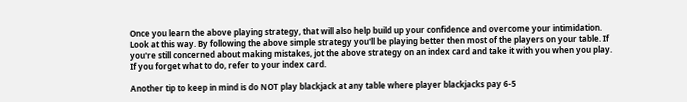Once you learn the above playing strategy, that will also help build up your confidence and overcome your intimidation. Look at this way. By following the above simple strategy you'll be playing better then most of the players on your table. If you're still concerned about making mistakes, jot the above strategy on an index card and take it with you when you play. If you forget what to do, refer to your index card.

Another tip to keep in mind is do NOT play blackjack at any table where player blackjacks pay 6-5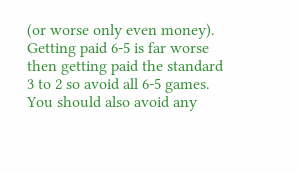(or worse only even money). Getting paid 6-5 is far worse then getting paid the standard 3 to 2 so avoid all 6-5 games. You should also avoid any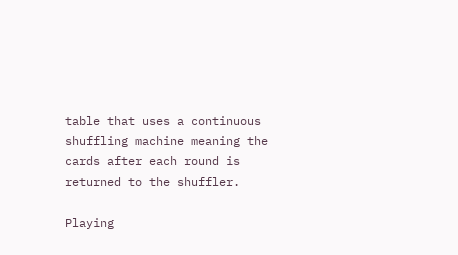table that uses a continuous shuffling machine meaning the cards after each round is returned to the shuffler.

Playing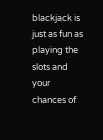blackjack is just as fun as playing the slots and your chances of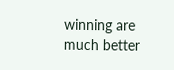winning are much better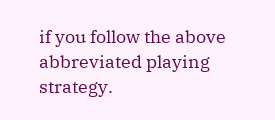if you follow the above abbreviated playing strategy.